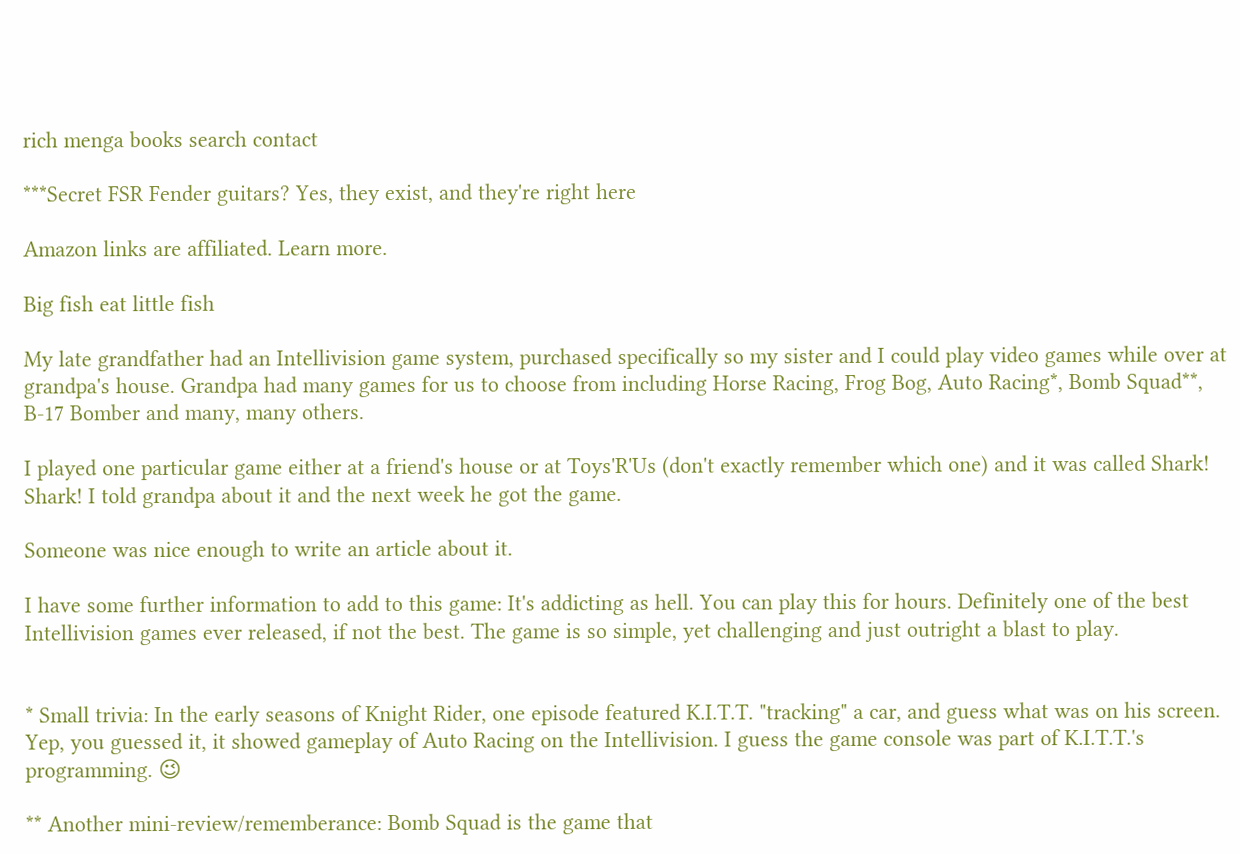rich menga books search contact

***Secret FSR Fender guitars? Yes, they exist, and they're right here

Amazon links are affiliated. Learn more.

Big fish eat little fish

My late grandfather had an Intellivision game system, purchased specifically so my sister and I could play video games while over at grandpa's house. Grandpa had many games for us to choose from including Horse Racing, Frog Bog, Auto Racing*, Bomb Squad**, B-17 Bomber and many, many others.

I played one particular game either at a friend's house or at Toys'R'Us (don't exactly remember which one) and it was called Shark! Shark! I told grandpa about it and the next week he got the game.

Someone was nice enough to write an article about it.

I have some further information to add to this game: It's addicting as hell. You can play this for hours. Definitely one of the best Intellivision games ever released, if not the best. The game is so simple, yet challenging and just outright a blast to play.


* Small trivia: In the early seasons of Knight Rider, one episode featured K.I.T.T. "tracking" a car, and guess what was on his screen. Yep, you guessed it, it showed gameplay of Auto Racing on the Intellivision. I guess the game console was part of K.I.T.T.'s programming. 😉

** Another mini-review/rememberance: Bomb Squad is the game that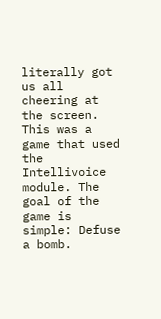literally got us all cheering at the screen. This was a game that used the Intellivoice module. The goal of the game is simple: Defuse a bomb.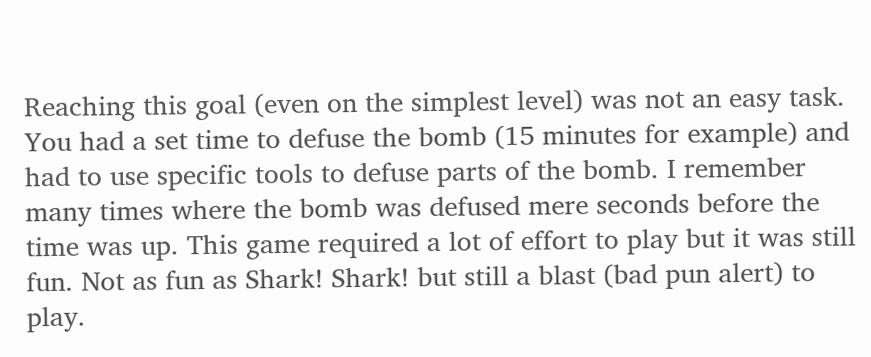Reaching this goal (even on the simplest level) was not an easy task. You had a set time to defuse the bomb (15 minutes for example) and had to use specific tools to defuse parts of the bomb. I remember many times where the bomb was defused mere seconds before the time was up. This game required a lot of effort to play but it was still fun. Not as fun as Shark! Shark! but still a blast (bad pun alert) to play.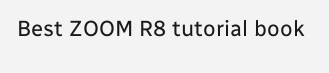Best ZOOM R8 tutorial book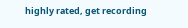highly rated, get recording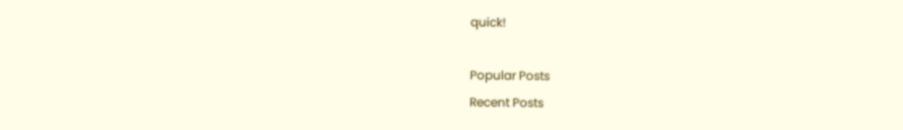quick!

Popular Posts
Recent Posts